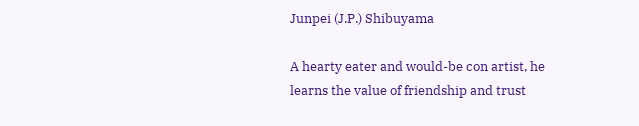Junpei (J.P.) Shibuyama

A hearty eater and would-be con artist, he learns the value of friendship and trust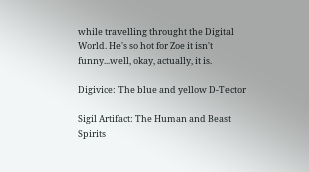while travelling throught the Digital World. He's so hot for Zoe it isn't funny...well, okay, actually, it is.

Digivice: The blue and yellow D-Tector

Sigil Artifact: The Human and Beast Spirits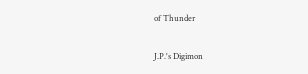of Thunder

J.P.'s Digimon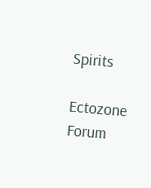Spirits

Ectozone Forum